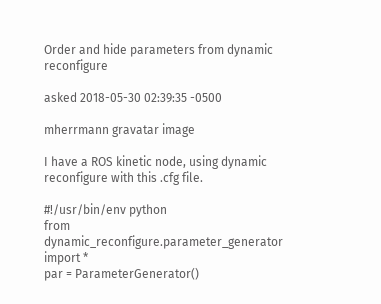Order and hide parameters from dynamic reconfigure

asked 2018-05-30 02:39:35 -0500

mherrmann gravatar image

I have a ROS kinetic node, using dynamic reconfigure with this .cfg file.

#!/usr/bin/env python
from dynamic_reconfigure.parameter_generator import *
par = ParameterGenerator()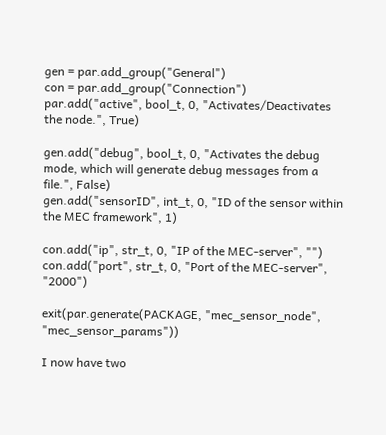gen = par.add_group("General")
con = par.add_group("Connection")
par.add("active", bool_t, 0, "Activates/Deactivates the node.", True)

gen.add("debug", bool_t, 0, "Activates the debug mode, which will generate debug messages from a file.", False)
gen.add("sensorID", int_t, 0, "ID of the sensor within the MEC framework", 1)

con.add("ip", str_t, 0, "IP of the MEC-server", "")
con.add("port", str_t, 0, "Port of the MEC-server", "2000")

exit(par.generate(PACKAGE, "mec_sensor_node", "mec_sensor_params"))

I now have two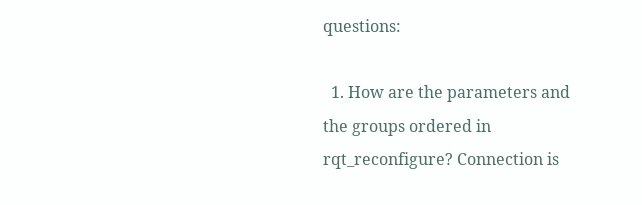questions:

  1. How are the parameters and the groups ordered in rqt_reconfigure? Connection is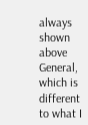always shown above General, which is different to what I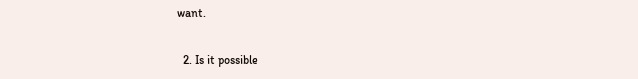want.

  2. Is it possible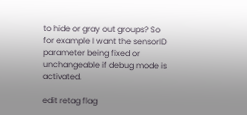to hide or gray out groups? So for example I want the sensorID parameter being fixed or unchangeable if debug mode is activated.

edit retag flag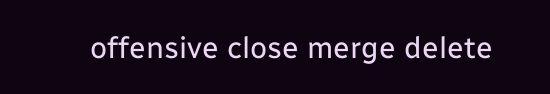offensive close merge delete